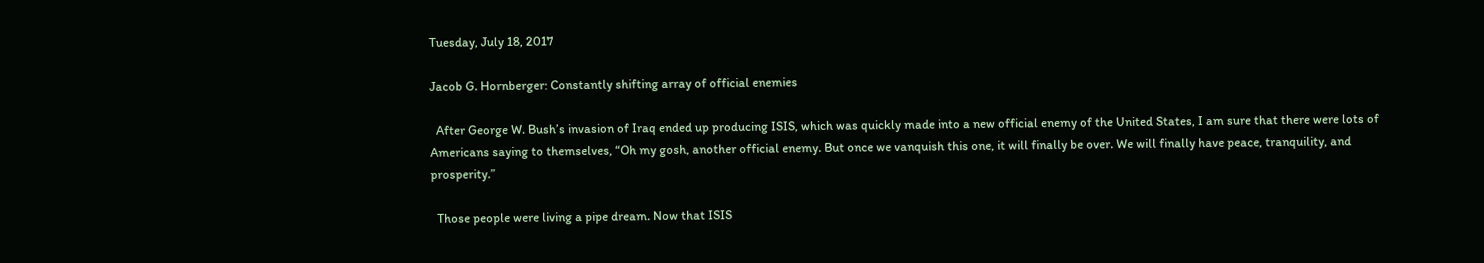Tuesday, July 18, 2017

Jacob G. Hornberger: Constantly shifting array of official enemies

  After George W. Bush’s invasion of Iraq ended up producing ISIS, which was quickly made into a new official enemy of the United States, I am sure that there were lots of Americans saying to themselves, “Oh my gosh, another official enemy. But once we vanquish this one, it will finally be over. We will finally have peace, tranquility, and prosperity.”

  Those people were living a pipe dream. Now that ISIS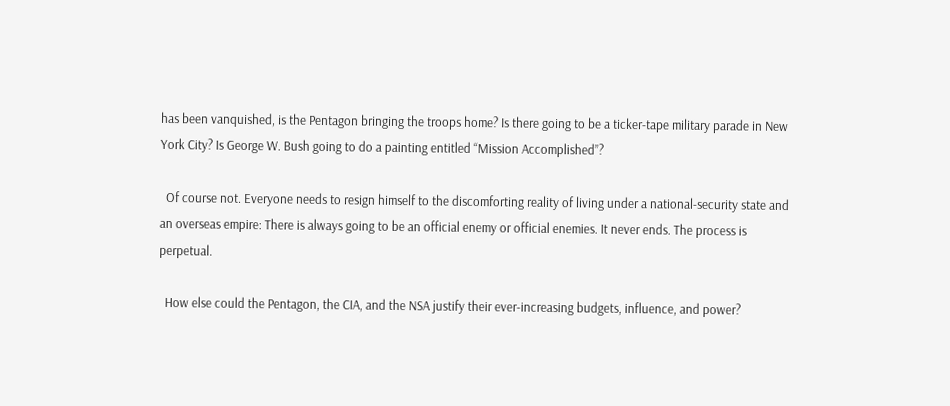has been vanquished, is the Pentagon bringing the troops home? Is there going to be a ticker-tape military parade in New York City? Is George W. Bush going to do a painting entitled “Mission Accomplished”?

  Of course not. Everyone needs to resign himself to the discomforting reality of living under a national-security state and an overseas empire: There is always going to be an official enemy or official enemies. It never ends. The process is perpetual.

  How else could the Pentagon, the CIA, and the NSA justify their ever-increasing budgets, influence, and power?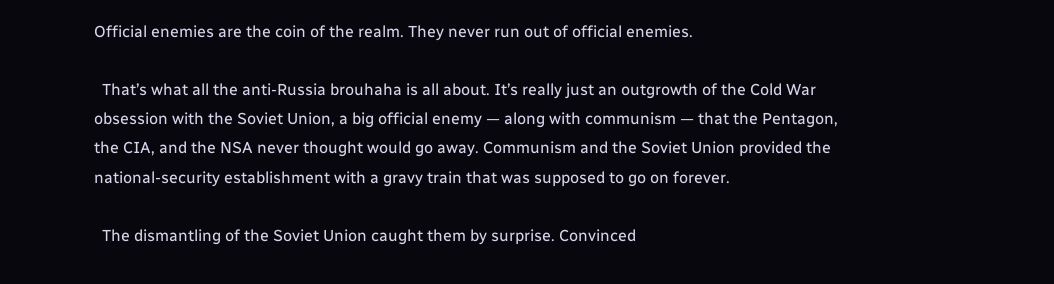Official enemies are the coin of the realm. They never run out of official enemies.

  That’s what all the anti-Russia brouhaha is all about. It’s really just an outgrowth of the Cold War obsession with the Soviet Union, a big official enemy — along with communism — that the Pentagon, the CIA, and the NSA never thought would go away. Communism and the Soviet Union provided the national-security establishment with a gravy train that was supposed to go on forever.

  The dismantling of the Soviet Union caught them by surprise. Convinced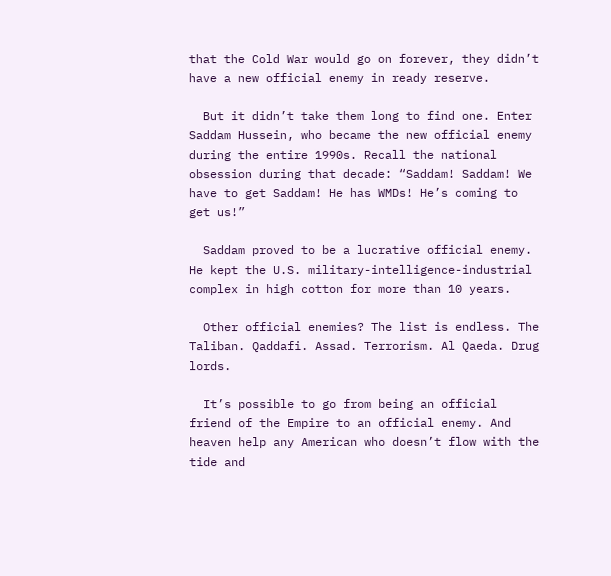that the Cold War would go on forever, they didn’t have a new official enemy in ready reserve.

  But it didn’t take them long to find one. Enter Saddam Hussein, who became the new official enemy during the entire 1990s. Recall the national obsession during that decade: “Saddam! Saddam! We have to get Saddam! He has WMDs! He’s coming to get us!”

  Saddam proved to be a lucrative official enemy. He kept the U.S. military-intelligence-industrial complex in high cotton for more than 10 years.

  Other official enemies? The list is endless. The Taliban. Qaddafi. Assad. Terrorism. Al Qaeda. Drug lords.

  It’s possible to go from being an official friend of the Empire to an official enemy. And heaven help any American who doesn’t flow with the tide and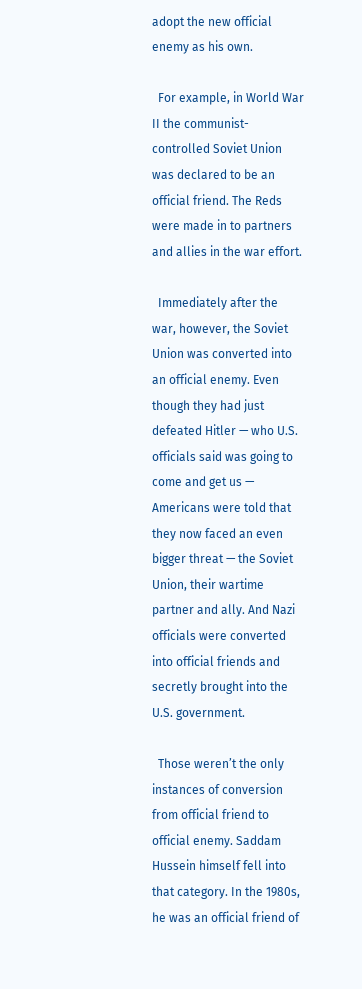adopt the new official enemy as his own.

  For example, in World War II the communist-controlled Soviet Union was declared to be an official friend. The Reds were made in to partners and allies in the war effort.

  Immediately after the war, however, the Soviet Union was converted into an official enemy. Even though they had just defeated Hitler — who U.S. officials said was going to come and get us — Americans were told that they now faced an even bigger threat — the Soviet Union, their wartime partner and ally. And Nazi officials were converted into official friends and secretly brought into the U.S. government.

  Those weren’t the only instances of conversion from official friend to official enemy. Saddam Hussein himself fell into that category. In the 1980s, he was an official friend of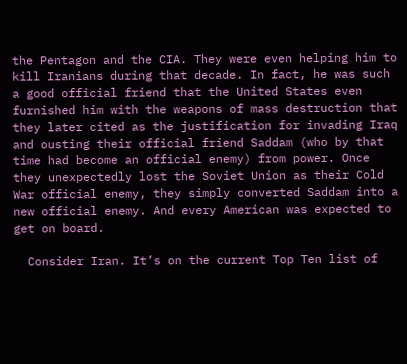the Pentagon and the CIA. They were even helping him to kill Iranians during that decade. In fact, he was such a good official friend that the United States even furnished him with the weapons of mass destruction that they later cited as the justification for invading Iraq and ousting their official friend Saddam (who by that time had become an official enemy) from power. Once they unexpectedly lost the Soviet Union as their Cold War official enemy, they simply converted Saddam into a new official enemy. And every American was expected to get on board.

  Consider Iran. It’s on the current Top Ten list of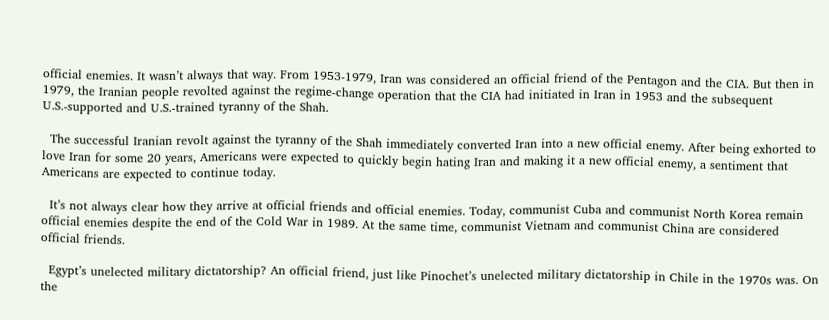official enemies. It wasn’t always that way. From 1953-1979, Iran was considered an official friend of the Pentagon and the CIA. But then in 1979, the Iranian people revolted against the regime-change operation that the CIA had initiated in Iran in 1953 and the subsequent U.S.-supported and U.S.-trained tyranny of the Shah.

  The successful Iranian revolt against the tyranny of the Shah immediately converted Iran into a new official enemy. After being exhorted to love Iran for some 20 years, Americans were expected to quickly begin hating Iran and making it a new official enemy, a sentiment that Americans are expected to continue today.

  It’s not always clear how they arrive at official friends and official enemies. Today, communist Cuba and communist North Korea remain official enemies despite the end of the Cold War in 1989. At the same time, communist Vietnam and communist China are considered official friends.

  Egypt’s unelected military dictatorship? An official friend, just like Pinochet’s unelected military dictatorship in Chile in the 1970s was. On the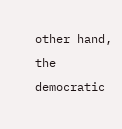other hand, the democratic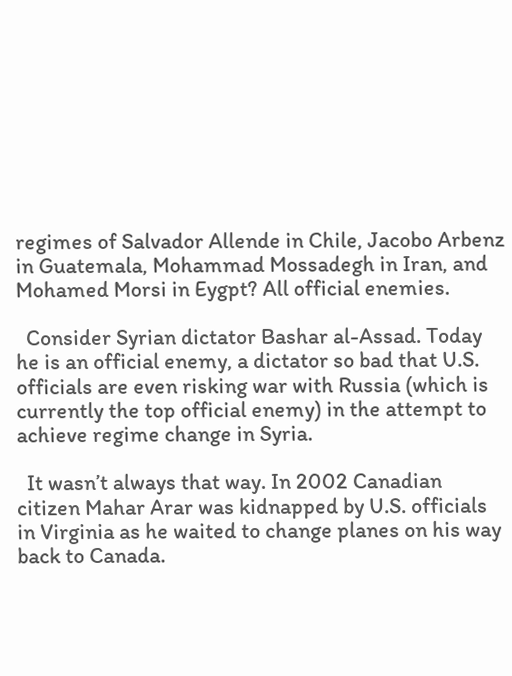regimes of Salvador Allende in Chile, Jacobo Arbenz in Guatemala, Mohammad Mossadegh in Iran, and Mohamed Morsi in Eygpt? All official enemies.

  Consider Syrian dictator Bashar al-Assad. Today he is an official enemy, a dictator so bad that U.S. officials are even risking war with Russia (which is currently the top official enemy) in the attempt to achieve regime change in Syria.

  It wasn’t always that way. In 2002 Canadian citizen Mahar Arar was kidnapped by U.S. officials in Virginia as he waited to change planes on his way back to Canada.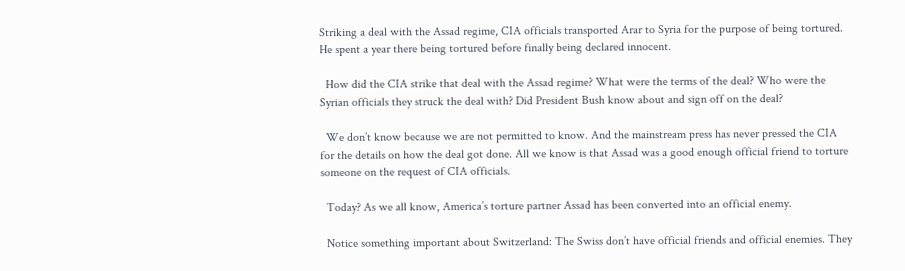Striking a deal with the Assad regime, CIA officials transported Arar to Syria for the purpose of being tortured. He spent a year there being tortured before finally being declared innocent.

  How did the CIA strike that deal with the Assad regime? What were the terms of the deal? Who were the Syrian officials they struck the deal with? Did President Bush know about and sign off on the deal?

  We don’t know because we are not permitted to know. And the mainstream press has never pressed the CIA for the details on how the deal got done. All we know is that Assad was a good enough official friend to torture someone on the request of CIA officials.

  Today? As we all know, America’s torture partner Assad has been converted into an official enemy.

  Notice something important about Switzerland: The Swiss don’t have official friends and official enemies. They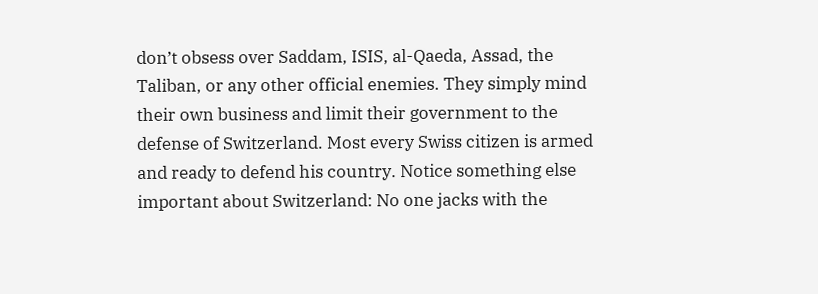don’t obsess over Saddam, ISIS, al-Qaeda, Assad, the Taliban, or any other official enemies. They simply mind their own business and limit their government to the defense of Switzerland. Most every Swiss citizen is armed and ready to defend his country. Notice something else important about Switzerland: No one jacks with the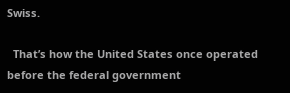Swiss.

  That’s how the United States once operated before the federal government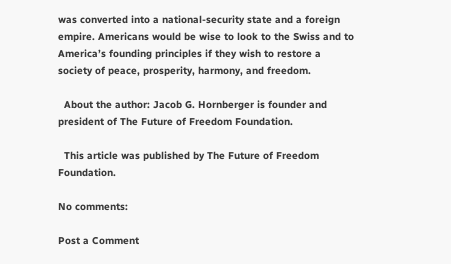was converted into a national-security state and a foreign empire. Americans would be wise to look to the Swiss and to America’s founding principles if they wish to restore a society of peace, prosperity, harmony, and freedom.

  About the author: Jacob G. Hornberger is founder and president of The Future of Freedom Foundation.

  This article was published by The Future of Freedom Foundation.

No comments:

Post a Comment